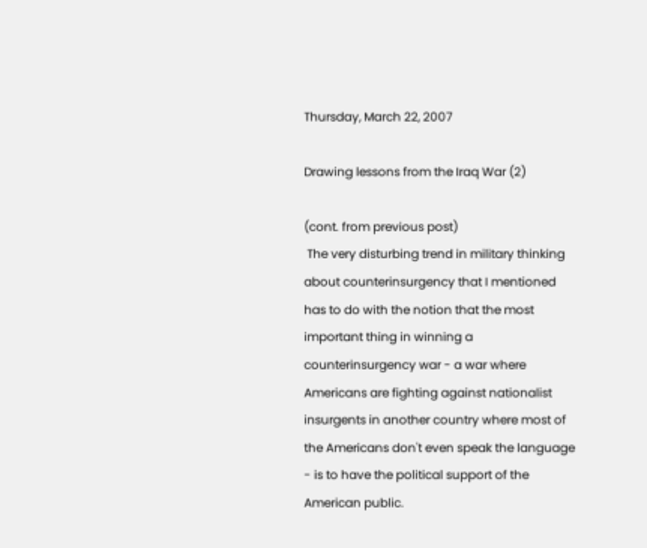Thursday, March 22, 2007

Drawing lessons from the Iraq War (2)

(cont. from previous post)
 The very disturbing trend in military thinking about counterinsurgency that I mentioned has to do with the notion that the most important thing in winning a counterinsurgency war - a war where Americans are fighting against nationalist insurgents in another country where most of the Americans don't even speak the language - is to have the political support of the American public.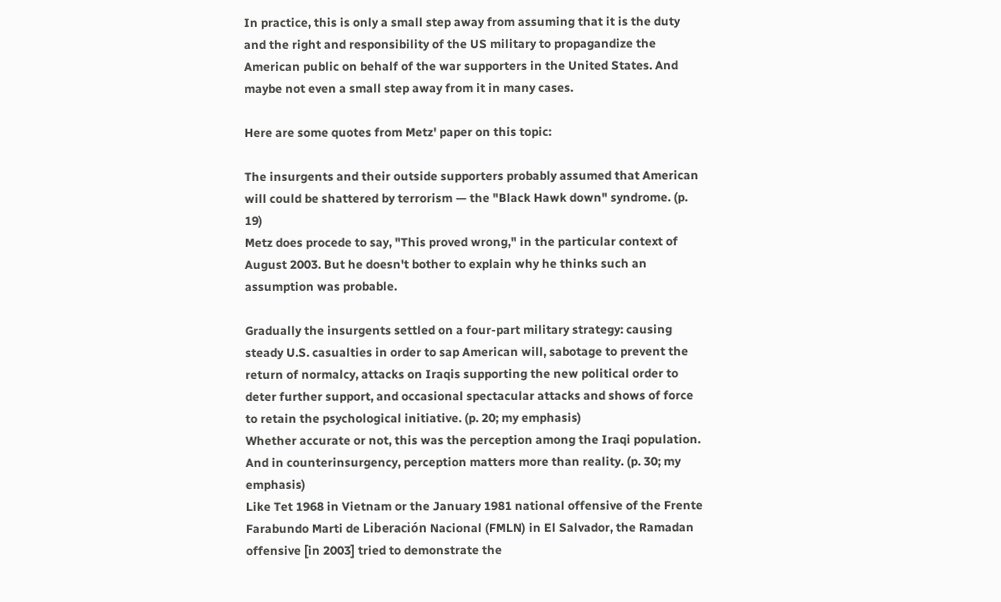In practice, this is only a small step away from assuming that it is the duty and the right and responsibility of the US military to propagandize the American public on behalf of the war supporters in the United States. And maybe not even a small step away from it in many cases.

Here are some quotes from Metz' paper on this topic:

The insurgents and their outside supporters probably assumed that American will could be shattered by terrorism — the "Black Hawk down" syndrome. (p. 19)
Metz does procede to say, "This proved wrong," in the particular context of August 2003. But he doesn't bother to explain why he thinks such an assumption was probable.

Gradually the insurgents settled on a four-part military strategy: causing steady U.S. casualties in order to sap American will, sabotage to prevent the return of normalcy, attacks on Iraqis supporting the new political order to deter further support, and occasional spectacular attacks and shows of force to retain the psychological initiative. (p. 20; my emphasis)
Whether accurate or not, this was the perception among the Iraqi population. And in counterinsurgency, perception matters more than reality. (p. 30; my emphasis)
Like Tet 1968 in Vietnam or the January 1981 national offensive of the Frente Farabundo Marti de Liberación Nacional (FMLN) in El Salvador, the Ramadan offensive [in 2003] tried to demonstrate the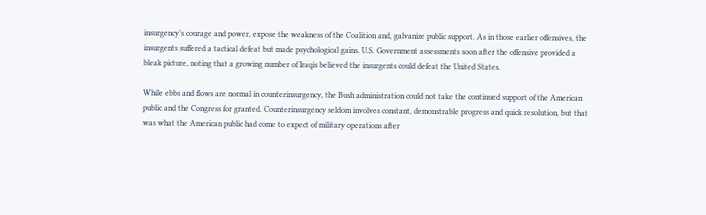insurgency’s courage and power, expose the weakness of the Coalition and, galvanize public support. As in those earlier offensives, the insurgents suffered a tactical defeat but made psychological gains. U.S. Government assessments soon after the offensive provided a bleak picture, noting that a growing number of Iraqis believed the insurgents could defeat the United States.

While ebbs and flows are normal in counterinsurgency, the Bush administration could not take the continued support of the American public and the Congress for granted. Counterinsurgency seldom involves constant, demonstrable progress and quick resolution, but that was what the American public had come to expect of military operations after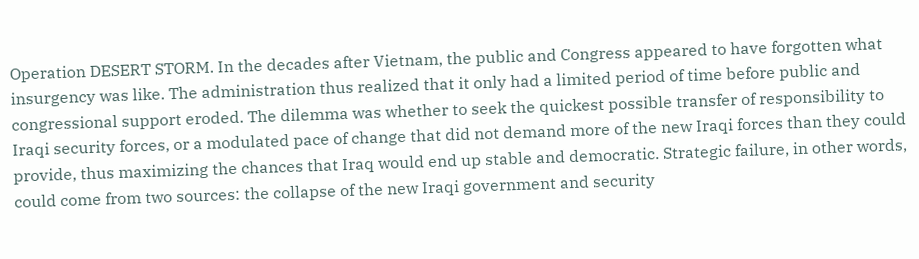Operation DESERT STORM. In the decades after Vietnam, the public and Congress appeared to have forgotten what insurgency was like. The administration thus realized that it only had a limited period of time before public and congressional support eroded. The dilemma was whether to seek the quickest possible transfer of responsibility to Iraqi security forces, or a modulated pace of change that did not demand more of the new Iraqi forces than they could provide, thus maximizing the chances that Iraq would end up stable and democratic. Strategic failure, in other words, could come from two sources: the collapse of the new Iraqi government and security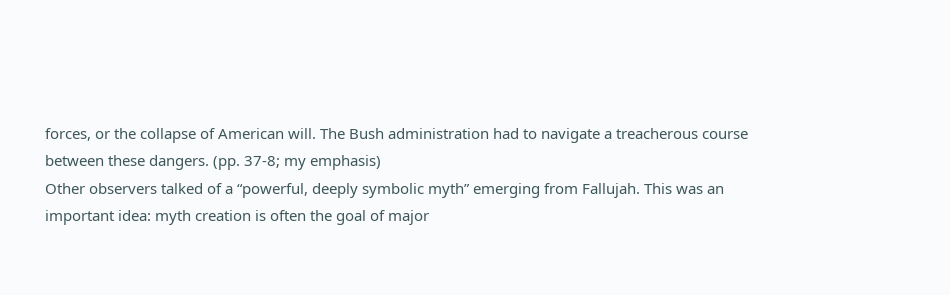forces, or the collapse of American will. The Bush administration had to navigate a treacherous course between these dangers. (pp. 37-8; my emphasis)
Other observers talked of a “powerful, deeply symbolic myth” emerging from Fallujah. This was an important idea: myth creation is often the goal of major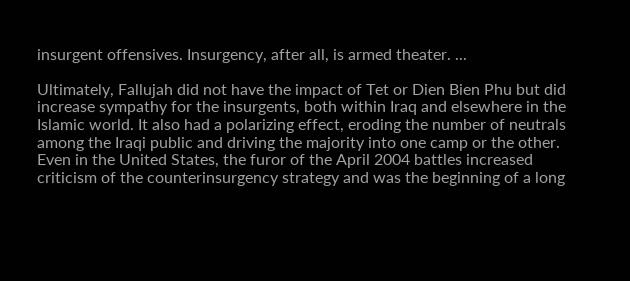insurgent offensives. Insurgency, after all, is armed theater. ...

Ultimately, Fallujah did not have the impact of Tet or Dien Bien Phu but did increase sympathy for the insurgents, both within Iraq and elsewhere in the Islamic world. It also had a polarizing effect, eroding the number of neutrals among the Iraqi public and driving the majority into one camp or the other. Even in the United States, the furor of the April 2004 battles increased criticism of the counterinsurgency strategy and was the beginning of a long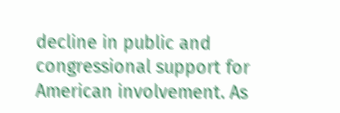decline in public and congressional support for American involvement. As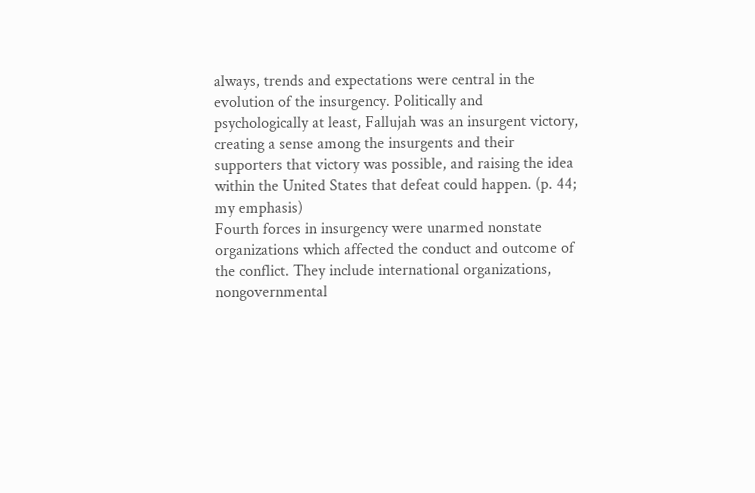always, trends and expectations were central in the evolution of the insurgency. Politically and psychologically at least, Fallujah was an insurgent victory, creating a sense among the insurgents and their supporters that victory was possible, and raising the idea within the United States that defeat could happen. (p. 44; my emphasis)
Fourth forces in insurgency were unarmed nonstate organizations which affected the conduct and outcome of the conflict. They include international organizations, nongovernmental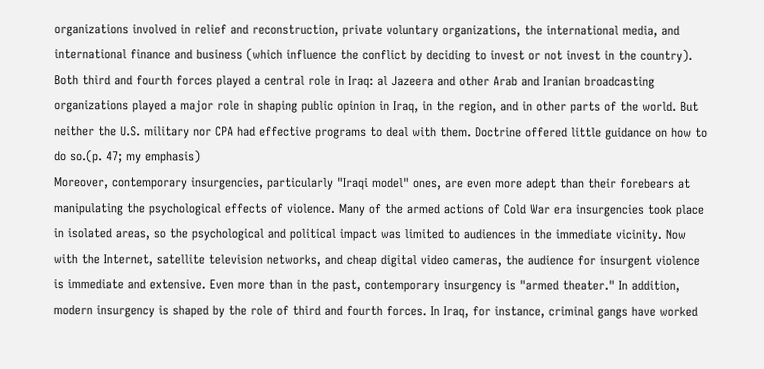organizations involved in relief and reconstruction, private voluntary organizations, the international media, and international finance and business (which influence the conflict by deciding to invest or not invest in the country). Both third and fourth forces played a central role in Iraq: al Jazeera and other Arab and Iranian broadcasting organizations played a major role in shaping public opinion in Iraq, in the region, and in other parts of the world. But neither the U.S. military nor CPA had effective programs to deal with them. Doctrine offered little guidance on how to do so.(p. 47; my emphasis)
Moreover, contemporary insurgencies, particularly "Iraqi model" ones, are even more adept than their forebears at manipulating the psychological effects of violence. Many of the armed actions of Cold War era insurgencies took place in isolated areas, so the psychological and political impact was limited to audiences in the immediate vicinity. Now with the Internet, satellite television networks, and cheap digital video cameras, the audience for insurgent violence is immediate and extensive. Even more than in the past, contemporary insurgency is "armed theater." In addition, modern insurgency is shaped by the role of third and fourth forces. In Iraq, for instance, criminal gangs have worked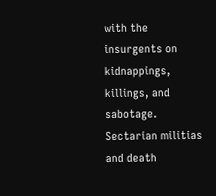with the insurgents on kidnappings, killings, and sabotage. Sectarian militias and death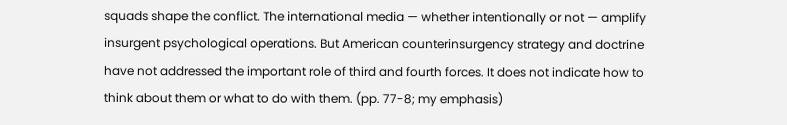squads shape the conflict. The international media — whether intentionally or not — amplify insurgent psychological operations. But American counterinsurgency strategy and doctrine have not addressed the important role of third and fourth forces. It does not indicate how to think about them or what to do with them. (pp. 77-8; my emphasis)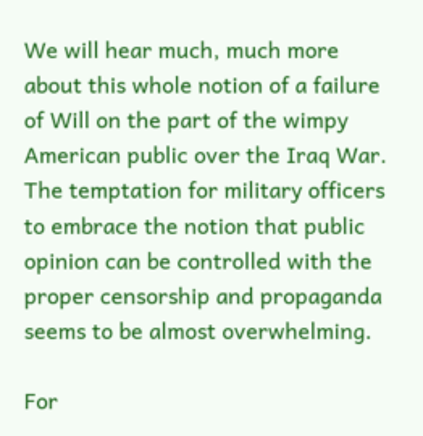We will hear much, much more about this whole notion of a failure of Will on the part of the wimpy American public over the Iraq War. The temptation for military officers to embrace the notion that public opinion can be controlled with the proper censorship and propaganda seems to be almost overwhelming.

For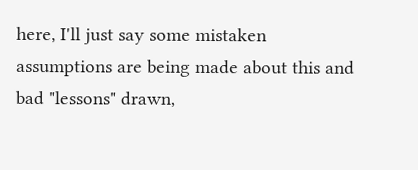here, I'll just say some mistaken assumptions are being made about this and bad "lessons" drawn,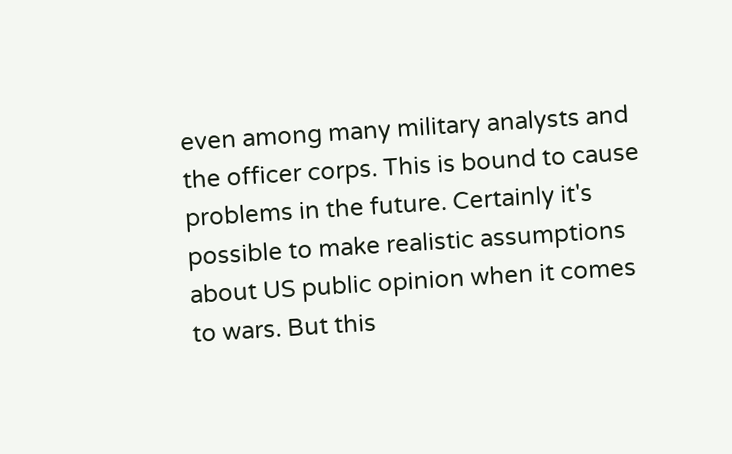even among many military analysts and the officer corps. This is bound to cause problems in the future. Certainly it's possible to make realistic assumptions about US public opinion when it comes to wars. But this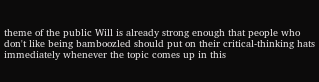theme of the public Will is already strong enough that people who don't like being bamboozled should put on their critical-thinking hats immediately whenever the topic comes up in this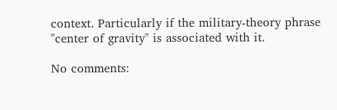context. Particularly if the military-theory phrase "center of gravity" is associated with it.

No comments: